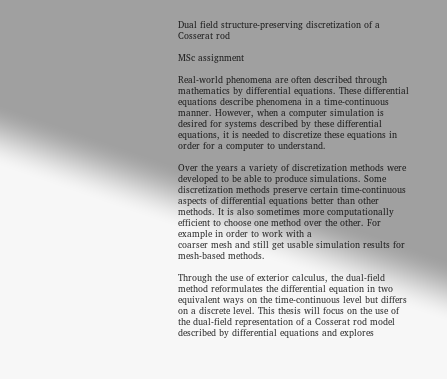Dual field structure-preserving discretization of a Cosserat rod

MSc assignment

Real-world phenomena are often described through mathematics by differential equations. These differential equations describe phenomena in a time-continuous manner. However, when a computer simulation is desired for systems described by these differential equations, it is needed to discretize these equations in order for a computer to understand.

Over the years a variety of discretization methods were developed to be able to produce simulations. Some discretization methods preserve certain time-continuous aspects of differential equations better than other methods. It is also sometimes more computationally efficient to choose one method over the other. For example in order to work with a
coarser mesh and still get usable simulation results for mesh-based methods.

Through the use of exterior calculus, the dual-field method reformulates the differential equation in two equivalent ways on the time-continuous level but differs on a discrete level. This thesis will focus on the use of the dual-field representation of a Cosserat rod model described by differential equations and explores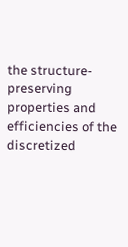the structure-preserving properties and efficiencies of the discretized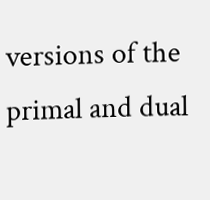versions of the primal and dual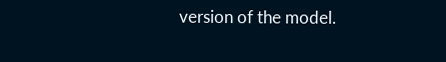version of the model.